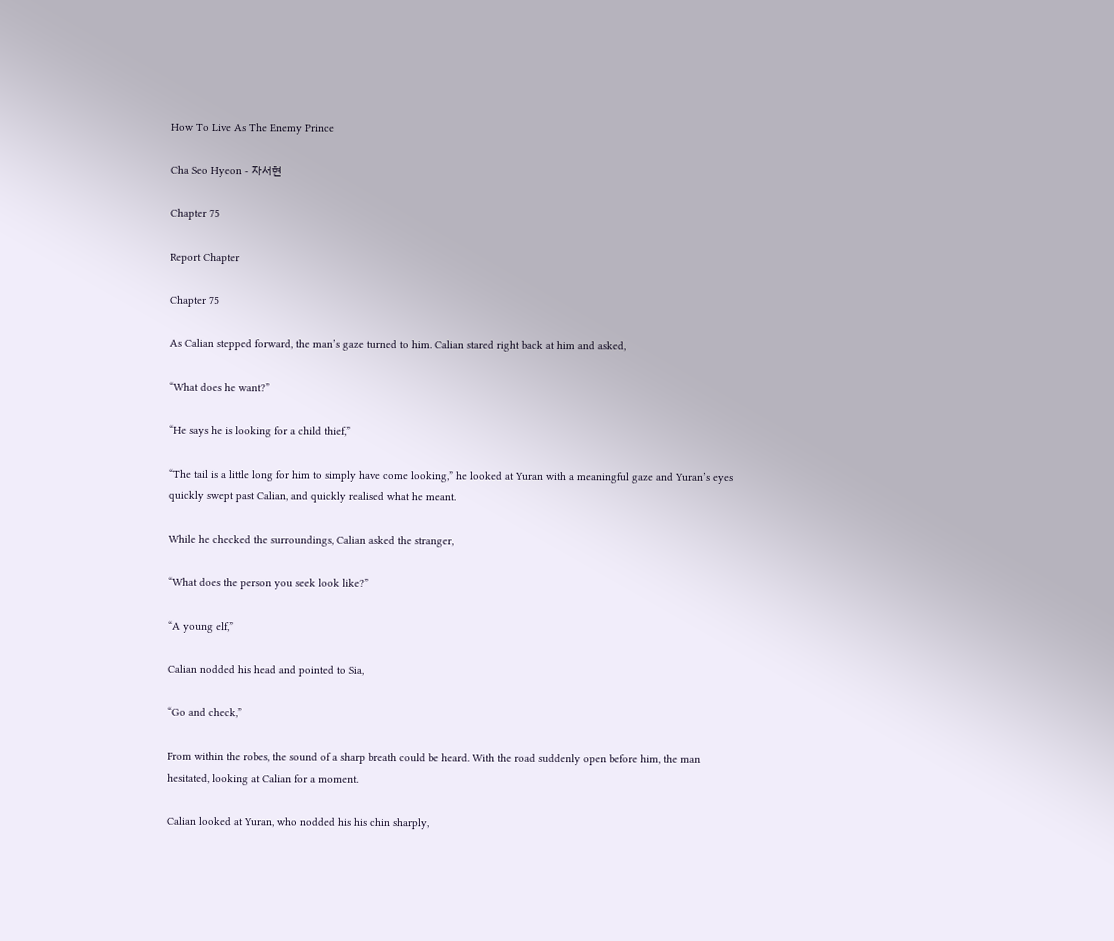How To Live As The Enemy Prince

Cha Seo Hyeon - 자서현

Chapter 75

Report Chapter

Chapter 75

As Calian stepped forward, the man’s gaze turned to him. Calian stared right back at him and asked,

“What does he want?”

“He says he is looking for a child thief,”

“The tail is a little long for him to simply have come looking,” he looked at Yuran with a meaningful gaze and Yuran’s eyes quickly swept past Calian, and quickly realised what he meant.

While he checked the surroundings, Calian asked the stranger,

“What does the person you seek look like?”

“A young elf,”

Calian nodded his head and pointed to Sia,

“Go and check,”

From within the robes, the sound of a sharp breath could be heard. With the road suddenly open before him, the man hesitated, looking at Calian for a moment.

Calian looked at Yuran, who nodded his his chin sharply,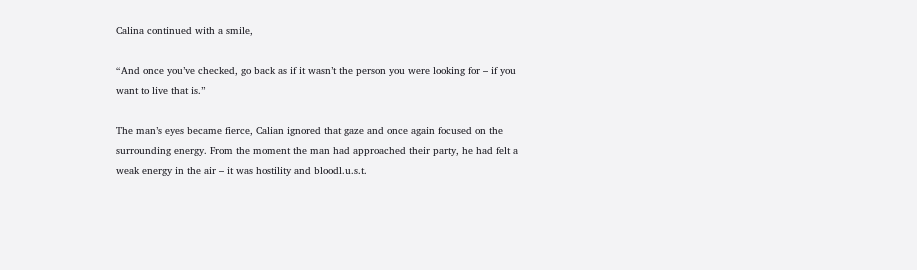Calina continued with a smile,

“And once you’ve checked, go back as if it wasn’t the person you were looking for – if you want to live that is.”

The man’s eyes became fierce, Calian ignored that gaze and once again focused on the surrounding energy. From the moment the man had approached their party, he had felt a weak energy in the air – it was hostility and bloodl.u.s.t.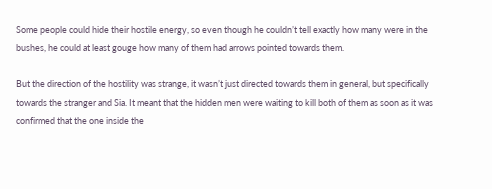Some people could hide their hostile energy, so even though he couldn’t tell exactly how many were in the bushes, he could at least gouge how many of them had arrows pointed towards them.

But the direction of the hostility was strange, it wasn’t just directed towards them in general, but specifically towards the stranger and Sia. It meant that the hidden men were waiting to kill both of them as soon as it was confirmed that the one inside the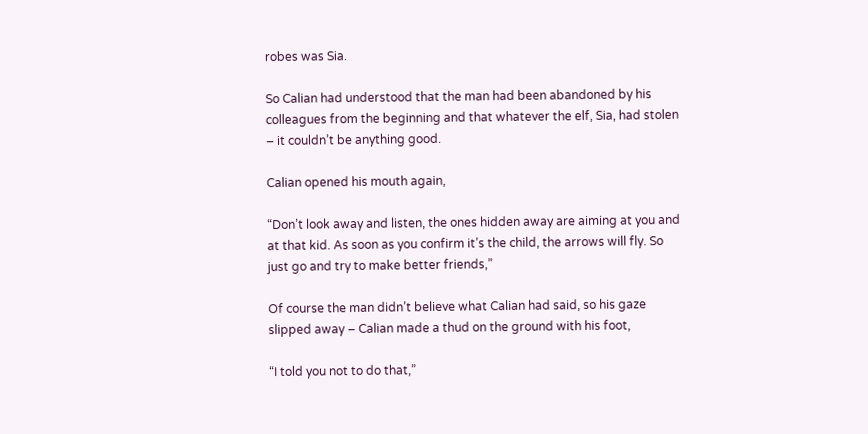robes was Sia.

So Calian had understood that the man had been abandoned by his colleagues from the beginning and that whatever the elf, Sia, had stolen – it couldn’t be anything good.

Calian opened his mouth again,

“Don’t look away and listen, the ones hidden away are aiming at you and at that kid. As soon as you confirm it’s the child, the arrows will fly. So just go and try to make better friends,”

Of course the man didn’t believe what Calian had said, so his gaze slipped away – Calian made a thud on the ground with his foot,

“I told you not to do that,”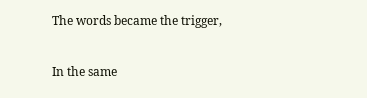The words became the trigger,

In the same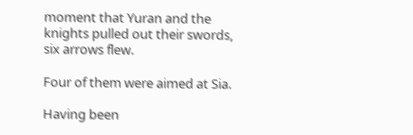moment that Yuran and the knights pulled out their swords, six arrows flew.

Four of them were aimed at Sia.

Having been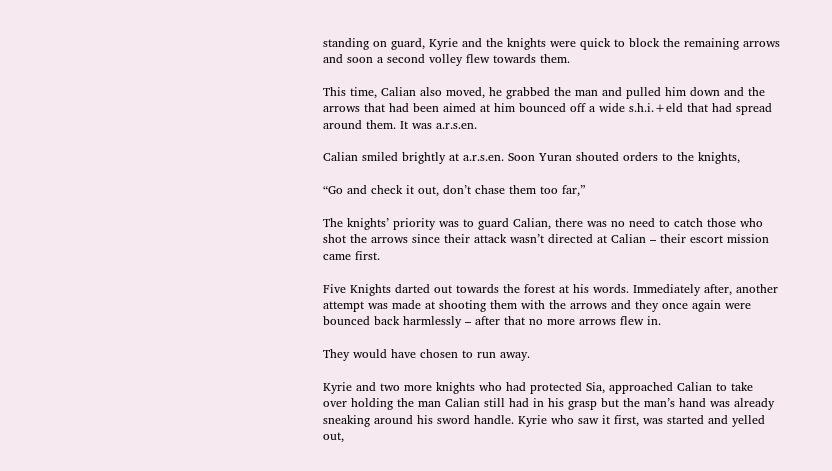standing on guard, Kyrie and the knights were quick to block the remaining arrows and soon a second volley flew towards them.

This time, Calian also moved, he grabbed the man and pulled him down and the arrows that had been aimed at him bounced off a wide s.h.i.+eld that had spread around them. It was a.r.s.en.

Calian smiled brightly at a.r.s.en. Soon Yuran shouted orders to the knights,

“Go and check it out, don’t chase them too far,”

The knights’ priority was to guard Calian, there was no need to catch those who shot the arrows since their attack wasn’t directed at Calian – their escort mission came first.

Five Knights darted out towards the forest at his words. Immediately after, another attempt was made at shooting them with the arrows and they once again were bounced back harmlessly – after that no more arrows flew in.

They would have chosen to run away.

Kyrie and two more knights who had protected Sia, approached Calian to take over holding the man Calian still had in his grasp but the man’s hand was already sneaking around his sword handle. Kyrie who saw it first, was started and yelled out,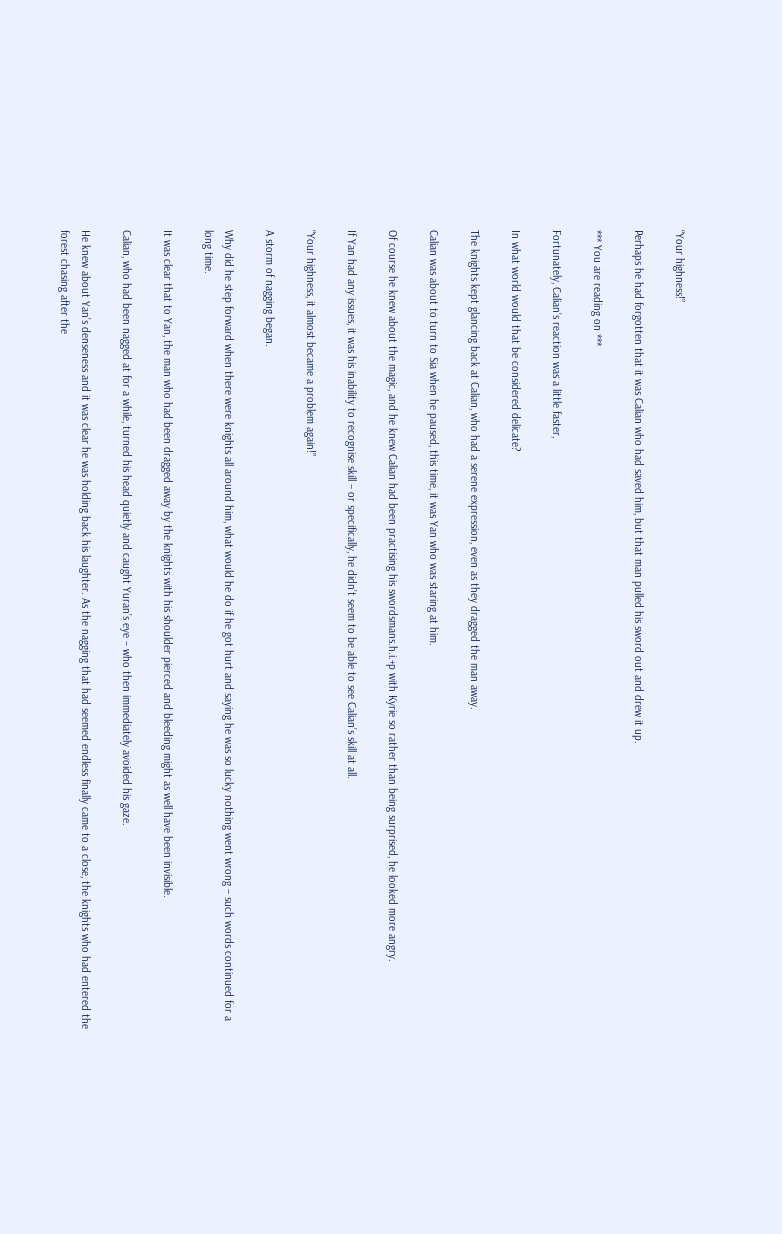“Your highness!”

Perhaps he had forgotten that it was Calian who had saved him, but that man pulled his sword out and drew it up.

*** You are reading on ***

Fortunately, Calian’s reaction was a little faster,

In what world would that be considered delicate?

The knights kept glancing back at Calian, who had a serene expression, even as they dragged the man away.

Calian was about to turn to Sia when he paused, this time, it was Yan who was staring at him.

Of course he knew about the magic, and he knew Calian had been practising his swordsmans.h.i.+p with Kyrie so rather than being surprised, he looked more angry.

If Yan had any issues, it was his inability to recognise skill – or specifically, he didn’t seem to be able to see Calian’s skill at all.

“Your highness, it almost became a problem again!”

A storm of nagging began.

Why did he step forward when there were knights all around him, what would he do if he got hurt and saying he was so lucky nothing went wrong – such words continued for a long time.

It was clear that to Yan, the man who had been dragged away by the knights with his shoulder pierced and bleeding might as well have been invisible.

Calian, who had been nagged at for a while, turned his head quietly and caught Yuran’s eye – who then immediately avoided his gaze.

He knew about Yan’s denseness and it was clear he was holding back his laughter. As the nagging that had seemed endless finally came to a close, the knights who had entered the forest chasing after the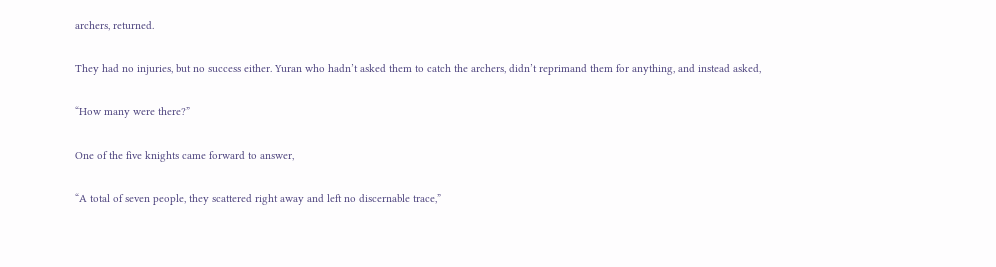archers, returned.

They had no injuries, but no success either. Yuran who hadn’t asked them to catch the archers, didn’t reprimand them for anything, and instead asked,

“How many were there?”

One of the five knights came forward to answer,

“A total of seven people, they scattered right away and left no discernable trace,”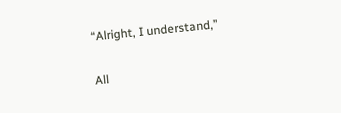“Alright, I understand,”

All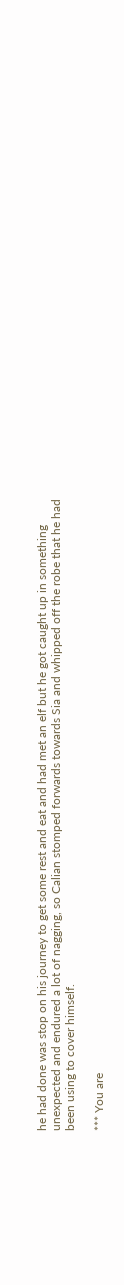he had done was stop on his journey to get some rest and eat and had met an elf but he got caught up in something unexpected and endured a lot of nagging, so Calian stomped forwards towards Sia and whipped off the robe that he had been using to cover himself.

*** You are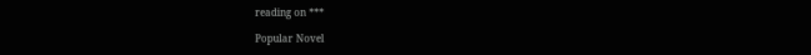reading on ***

Popular Novel